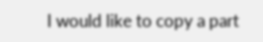I would like to copy a part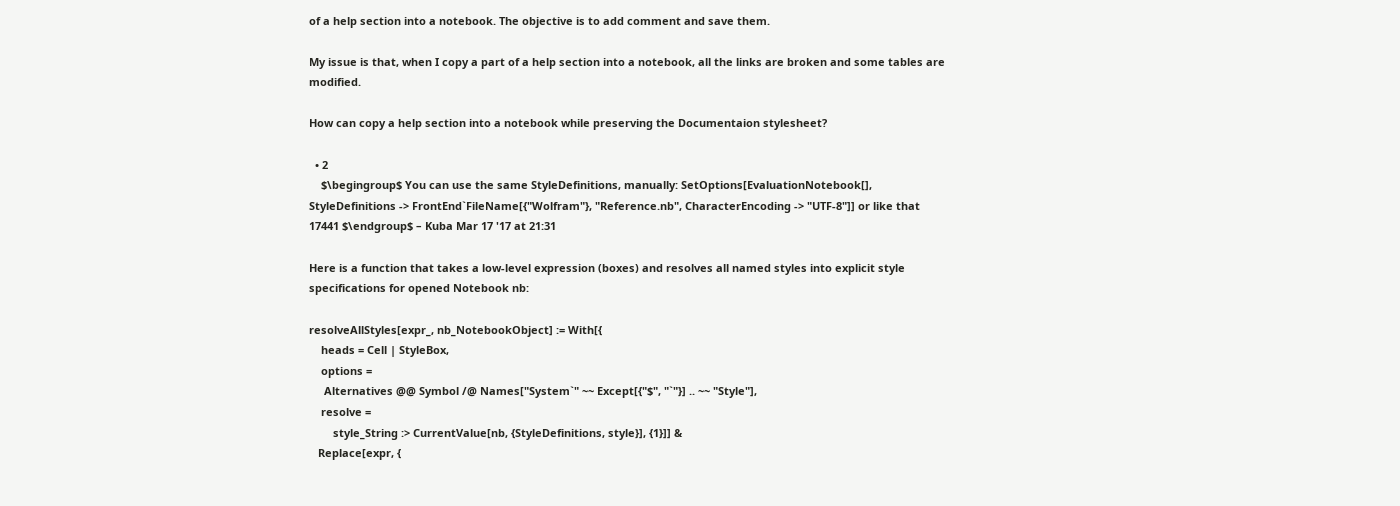of a help section into a notebook. The objective is to add comment and save them.

My issue is that, when I copy a part of a help section into a notebook, all the links are broken and some tables are modified.

How can copy a help section into a notebook while preserving the Documentaion stylesheet?

  • 2
    $\begingroup$ You can use the same StyleDefinitions, manually: SetOptions[EvaluationNotebook[], StyleDefinitions -> FrontEnd`FileName[{"Wolfram"}, "Reference.nb", CharacterEncoding -> "UTF-8"]] or like that 17441 $\endgroup$ – Kuba Mar 17 '17 at 21:31

Here is a function that takes a low-level expression (boxes) and resolves all named styles into explicit style specifications for opened Notebook nb:

resolveAllStyles[expr_, nb_NotebookObject] := With[{
    heads = Cell | StyleBox,
    options =
     Alternatives @@ Symbol /@ Names["System`" ~~ Except[{"$", "`"}] .. ~~ "Style"],
    resolve =
        style_String :> CurrentValue[nb, {StyleDefinitions, style}], {1}]] &
   Replace[expr, {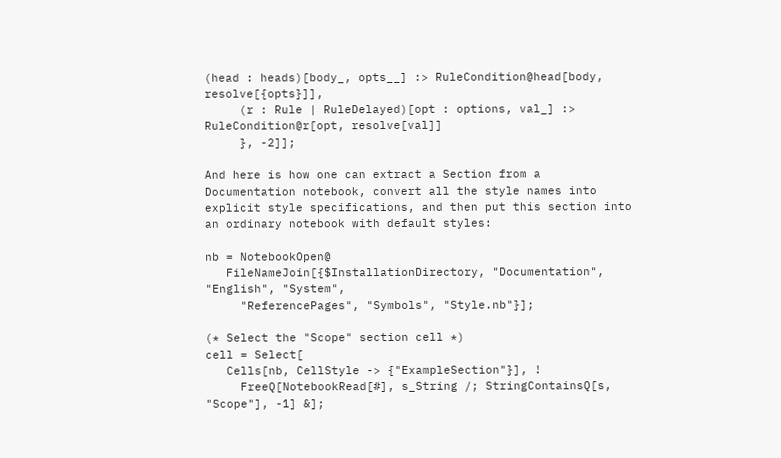(head : heads)[body_, opts__] :> RuleCondition@head[body, resolve[{opts}]],
     (r : Rule | RuleDelayed)[opt : options, val_] :> RuleCondition@r[opt, resolve[val]]
     }, -2]];

And here is how one can extract a Section from a Documentation notebook, convert all the style names into explicit style specifications, and then put this section into an ordinary notebook with default styles:

nb = NotebookOpen@
   FileNameJoin[{$InstallationDirectory, "Documentation", "English", "System",
     "ReferencePages", "Symbols", "Style.nb"}];

(* Select the "Scope" section cell *)
cell = Select[
   Cells[nb, CellStyle -> {"ExampleSection"}], !
     FreeQ[NotebookRead[#], s_String /; StringContainsQ[s, "Scope"], -1] &];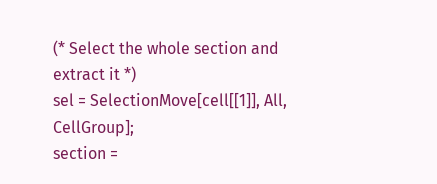(* Select the whole section and extract it *)
sel = SelectionMove[cell[[1]], All, CellGroup];
section =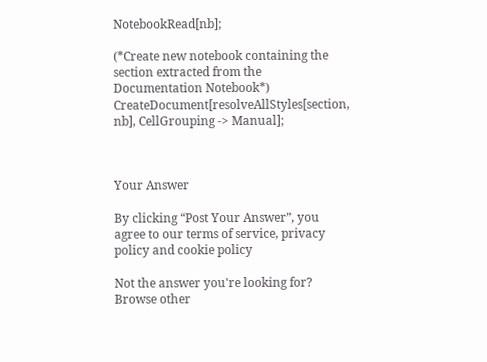NotebookRead[nb];

(*Create new notebook containing the section extracted from the Documentation Notebook*)
CreateDocument[resolveAllStyles[section, nb], CellGrouping -> Manual];



Your Answer

By clicking “Post Your Answer”, you agree to our terms of service, privacy policy and cookie policy

Not the answer you're looking for? Browse other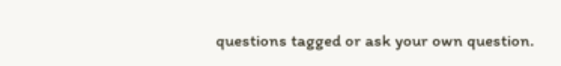questions tagged or ask your own question.